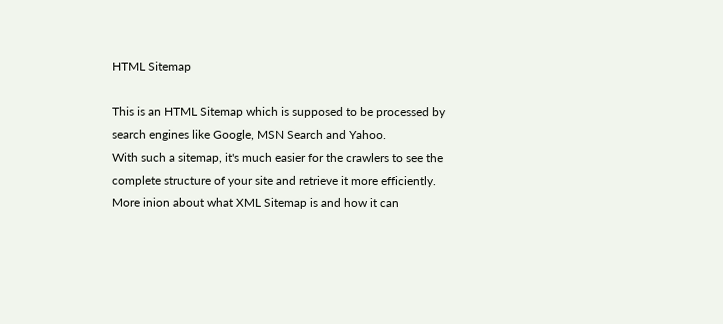HTML Sitemap

This is an HTML Sitemap which is supposed to be processed by search engines like Google, MSN Search and Yahoo.
With such a sitemap, it's much easier for the crawlers to see the complete structure of your site and retrieve it more efficiently.
More inion about what XML Sitemap is and how it can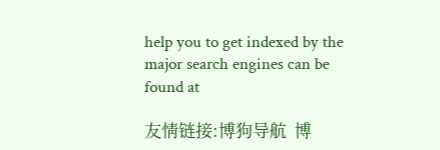help you to get indexed by the major search engines can be found at

友情链接:博狗导航  博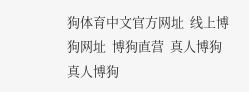狗体育中文官方网址  线上博狗网址  博狗直营  真人博狗  真人博狗